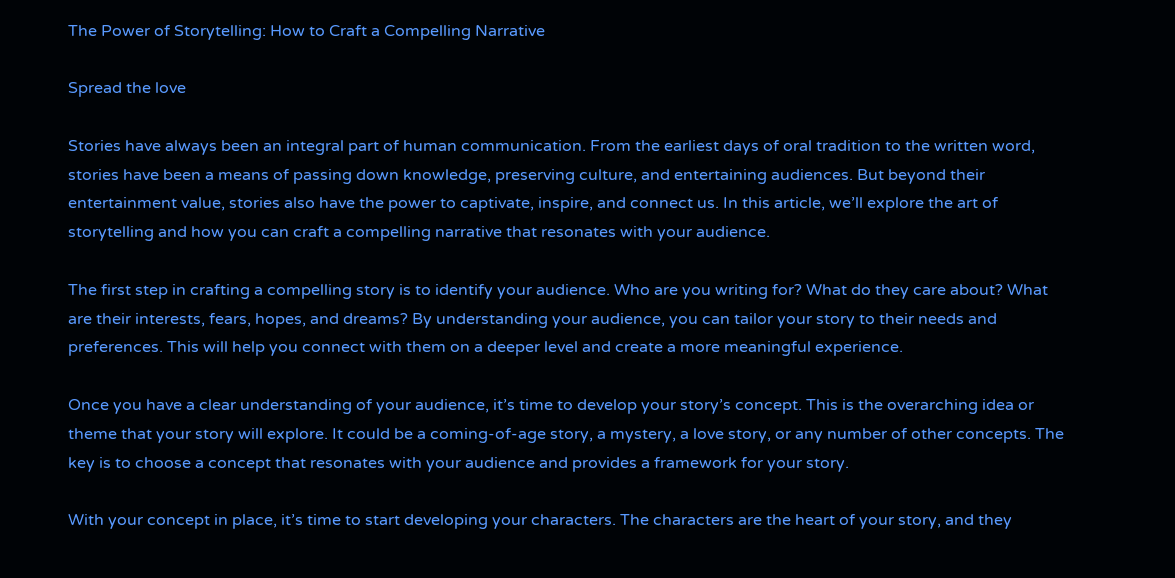The Power of Storytelling: How to Craft a Compelling Narrative

Spread the love

Stories have always been an integral part of human communication. From the earliest days of oral tradition to the written word, stories have been a means of passing down knowledge, preserving culture, and entertaining audiences. But beyond their entertainment value, stories also have the power to captivate, inspire, and connect us. In this article, we’ll explore the art of storytelling and how you can craft a compelling narrative that resonates with your audience.

The first step in crafting a compelling story is to identify your audience. Who are you writing for? What do they care about? What are their interests, fears, hopes, and dreams? By understanding your audience, you can tailor your story to their needs and preferences. This will help you connect with them on a deeper level and create a more meaningful experience.

Once you have a clear understanding of your audience, it’s time to develop your story’s concept. This is the overarching idea or theme that your story will explore. It could be a coming-of-age story, a mystery, a love story, or any number of other concepts. The key is to choose a concept that resonates with your audience and provides a framework for your story.

With your concept in place, it’s time to start developing your characters. The characters are the heart of your story, and they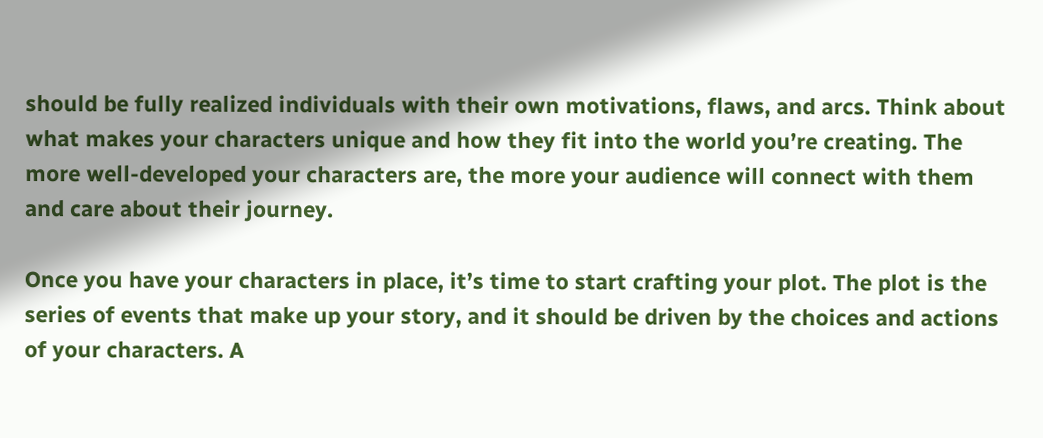should be fully realized individuals with their own motivations, flaws, and arcs. Think about what makes your characters unique and how they fit into the world you’re creating. The more well-developed your characters are, the more your audience will connect with them and care about their journey.

Once you have your characters in place, it’s time to start crafting your plot. The plot is the series of events that make up your story, and it should be driven by the choices and actions of your characters. A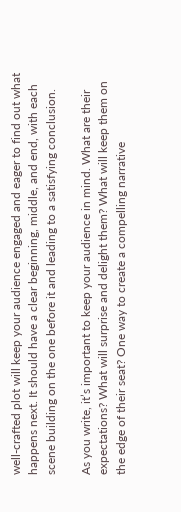well-crafted plot will keep your audience engaged and eager to find out what happens next. It should have a clear beginning, middle, and end, with each scene building on the one before it and leading to a satisfying conclusion.

As you write, it’s important to keep your audience in mind. What are their expectations? What will surprise and delight them? What will keep them on the edge of their seat? One way to create a compelling narrative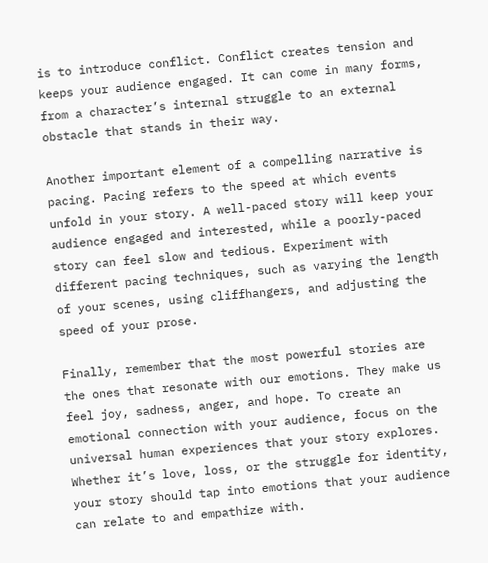is to introduce conflict. Conflict creates tension and keeps your audience engaged. It can come in many forms, from a character’s internal struggle to an external obstacle that stands in their way.

Another important element of a compelling narrative is pacing. Pacing refers to the speed at which events unfold in your story. A well-paced story will keep your audience engaged and interested, while a poorly-paced story can feel slow and tedious. Experiment with different pacing techniques, such as varying the length of your scenes, using cliffhangers, and adjusting the speed of your prose.

Finally, remember that the most powerful stories are the ones that resonate with our emotions. They make us feel joy, sadness, anger, and hope. To create an emotional connection with your audience, focus on the universal human experiences that your story explores. Whether it’s love, loss, or the struggle for identity, your story should tap into emotions that your audience can relate to and empathize with.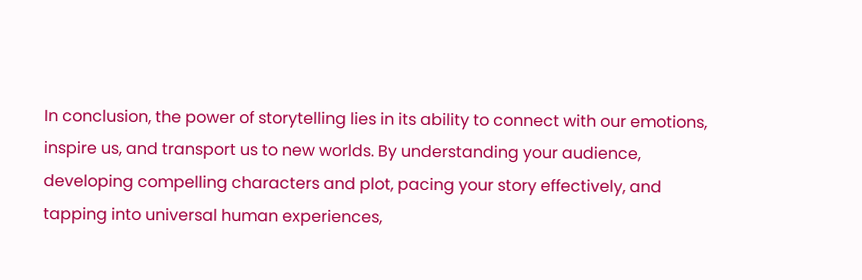In conclusion, the power of storytelling lies in its ability to connect with our emotions, inspire us, and transport us to new worlds. By understanding your audience, developing compelling characters and plot, pacing your story effectively, and tapping into universal human experiences,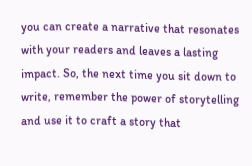you can create a narrative that resonates with your readers and leaves a lasting impact. So, the next time you sit down to write, remember the power of storytelling and use it to craft a story that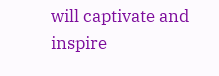will captivate and inspire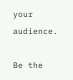your audience.

Be the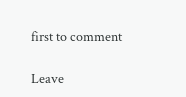first to comment

Leave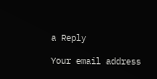a Reply

Your email address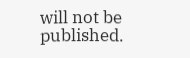will not be published.